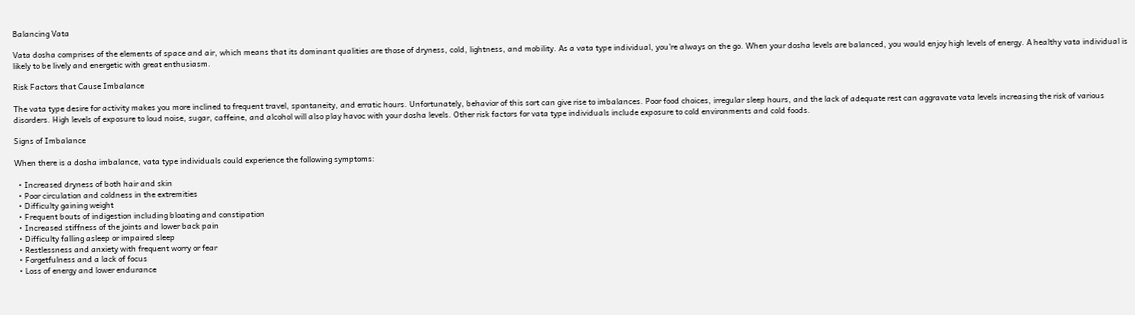Balancing Vata

Vata dosha comprises of the elements of space and air, which means that its dominant qualities are those of dryness, cold, lightness, and mobility. As a vata type individual, you’re always on the go. When your dosha levels are balanced, you would enjoy high levels of energy. A healthy vata individual is likely to be lively and energetic with great enthusiasm.

Risk Factors that Cause Imbalance

The vata type desire for activity makes you more inclined to frequent travel, spontaneity, and erratic hours. Unfortunately, behavior of this sort can give rise to imbalances. Poor food choices, irregular sleep hours, and the lack of adequate rest can aggravate vata levels increasing the risk of various disorders. High levels of exposure to loud noise, sugar, caffeine, and alcohol will also play havoc with your dosha levels. Other risk factors for vata type individuals include exposure to cold environments and cold foods.

Signs of Imbalance

When there is a dosha imbalance, vata type individuals could experience the following symptoms:

  • Increased dryness of both hair and skin
  • Poor circulation and coldness in the extremities
  • Difficulty gaining weight
  • Frequent bouts of indigestion including bloating and constipation
  • Increased stiffness of the joints and lower back pain
  • Difficulty falling asleep or impaired sleep
  • Restlessness and anxiety with frequent worry or fear
  • Forgetfulness and a lack of focus
  • Loss of energy and lower endurance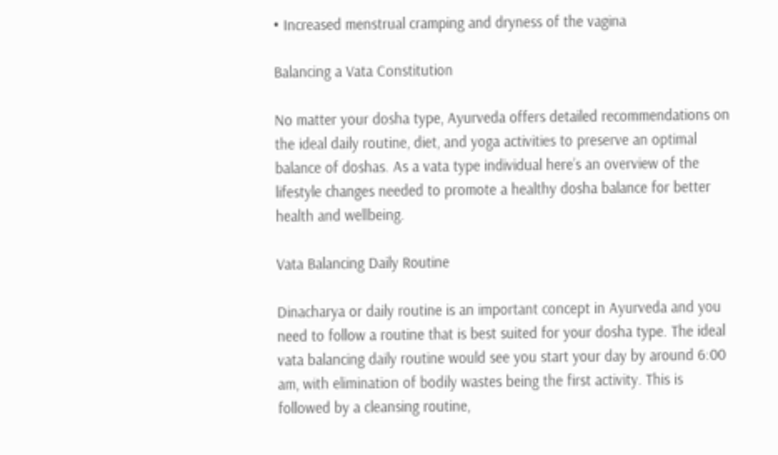• Increased menstrual cramping and dryness of the vagina

Balancing a Vata Constitution

No matter your dosha type, Ayurveda offers detailed recommendations on the ideal daily routine, diet, and yoga activities to preserve an optimal balance of doshas. As a vata type individual here’s an overview of the lifestyle changes needed to promote a healthy dosha balance for better health and wellbeing.

Vata Balancing Daily Routine

Dinacharya or daily routine is an important concept in Ayurveda and you need to follow a routine that is best suited for your dosha type. The ideal vata balancing daily routine would see you start your day by around 6:00 am, with elimination of bodily wastes being the first activity. This is followed by a cleansing routine,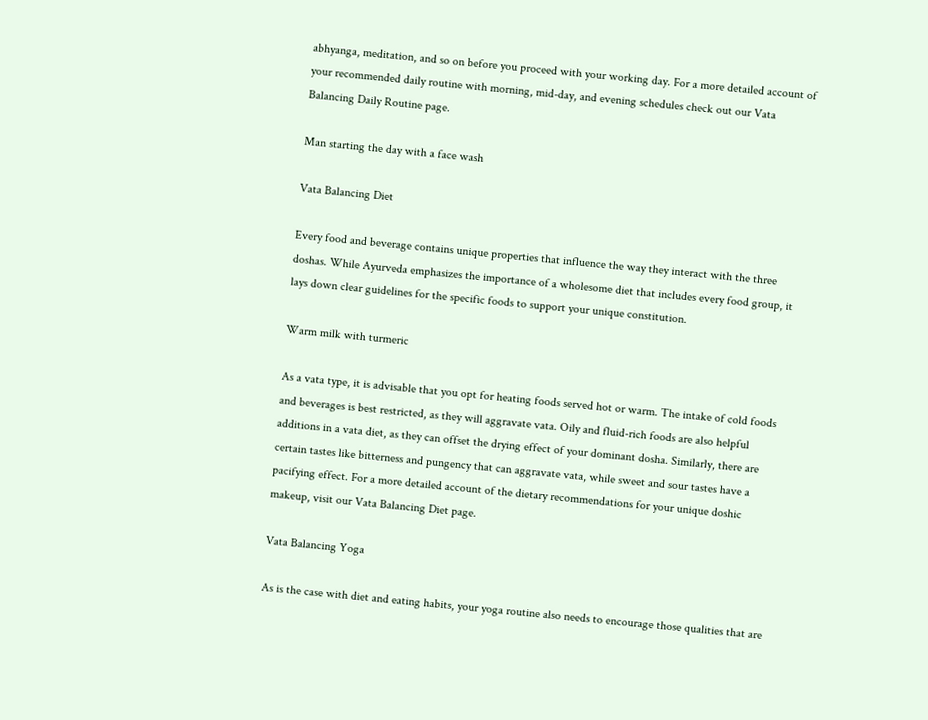abhyanga, meditation, and so on before you proceed with your working day. For a more detailed account of your recommended daily routine with morning, mid-day, and evening schedules check out our Vata Balancing Daily Routine page.

Man starting the day with a face wash

Vata Balancing Diet

Every food and beverage contains unique properties that influence the way they interact with the three doshas. While Ayurveda emphasizes the importance of a wholesome diet that includes every food group, it lays down clear guidelines for the specific foods to support your unique constitution.

Warm milk with turmeric

As a vata type, it is advisable that you opt for heating foods served hot or warm. The intake of cold foods and beverages is best restricted, as they will aggravate vata. Oily and fluid-rich foods are also helpful additions in a vata diet, as they can offset the drying effect of your dominant dosha. Similarly, there are certain tastes like bitterness and pungency that can aggravate vata, while sweet and sour tastes have a pacifying effect. For a more detailed account of the dietary recommendations for your unique doshic makeup, visit our Vata Balancing Diet page.

Vata Balancing Yoga

As is the case with diet and eating habits, your yoga routine also needs to encourage those qualities that are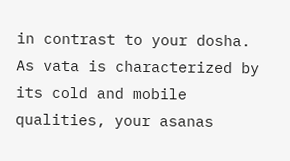in contrast to your dosha. As vata is characterized by its cold and mobile qualities, your asanas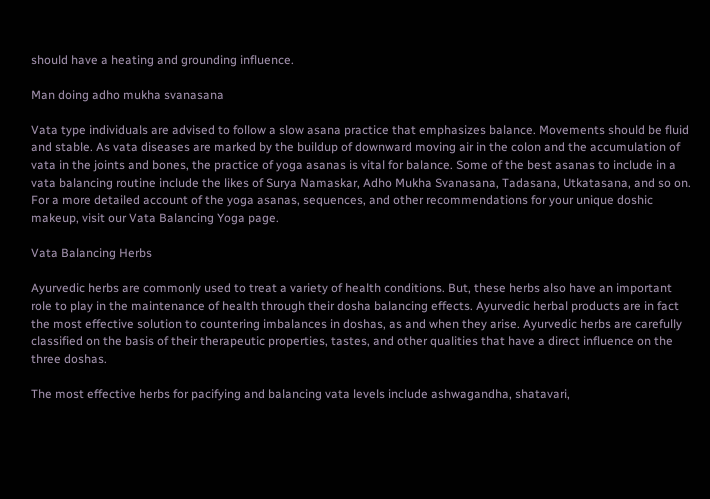should have a heating and grounding influence.

Man doing adho mukha svanasana

Vata type individuals are advised to follow a slow asana practice that emphasizes balance. Movements should be fluid and stable. As vata diseases are marked by the buildup of downward moving air in the colon and the accumulation of vata in the joints and bones, the practice of yoga asanas is vital for balance. Some of the best asanas to include in a vata balancing routine include the likes of Surya Namaskar, Adho Mukha Svanasana, Tadasana, Utkatasana, and so on. For a more detailed account of the yoga asanas, sequences, and other recommendations for your unique doshic makeup, visit our Vata Balancing Yoga page.

Vata Balancing Herbs

Ayurvedic herbs are commonly used to treat a variety of health conditions. But, these herbs also have an important role to play in the maintenance of health through their dosha balancing effects. Ayurvedic herbal products are in fact the most effective solution to countering imbalances in doshas, as and when they arise. Ayurvedic herbs are carefully classified on the basis of their therapeutic properties, tastes, and other qualities that have a direct influence on the three doshas.

The most effective herbs for pacifying and balancing vata levels include ashwagandha, shatavari,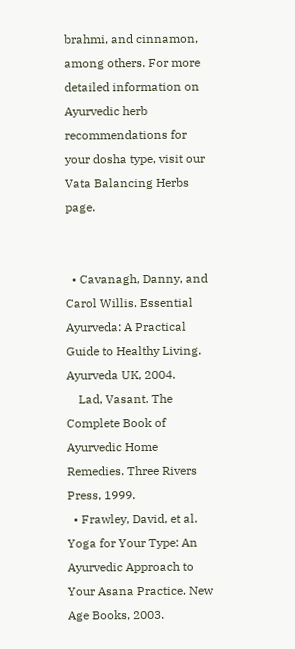brahmi, and cinnamon, among others. For more detailed information on Ayurvedic herb recommendations for your dosha type, visit our Vata Balancing Herbs page.


  • Cavanagh, Danny, and Carol Willis. Essential Ayurveda: A Practical Guide to Healthy Living. Ayurveda UK, 2004.
    Lad, Vasant. The Complete Book of Ayurvedic Home Remedies. Three Rivers Press, 1999.
  • Frawley, David, et al. Yoga for Your Type: An Ayurvedic Approach to Your Asana Practice. New Age Books, 2003.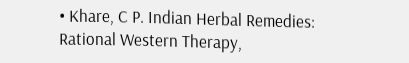• Khare, C P. Indian Herbal Remedies: Rational Western Therapy,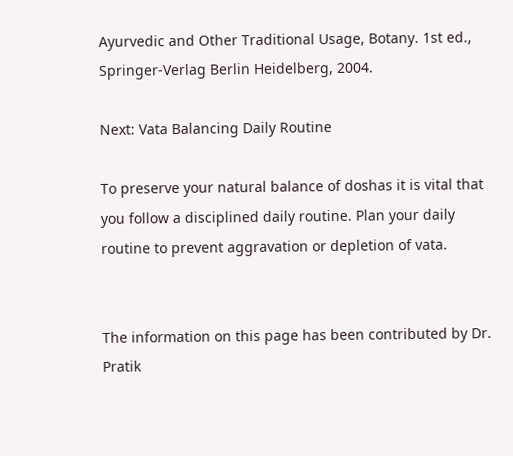Ayurvedic and Other Traditional Usage, Botany. 1st ed., Springer-Verlag Berlin Heidelberg, 2004.

Next: Vata Balancing Daily Routine

To preserve your natural balance of doshas it is vital that you follow a disciplined daily routine. Plan your daily routine to prevent aggravation or depletion of vata.


The information on this page has been contributed by Dr. Pratik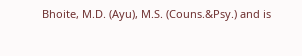Bhoite, M.D. (Ayu), M.S. (Couns.&Psy.) and is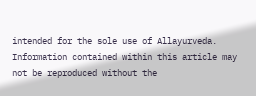intended for the sole use of Allayurveda. Information contained within this article may not be reproduced without the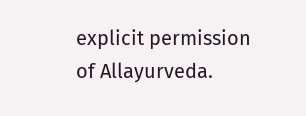explicit permission of Allayurveda.